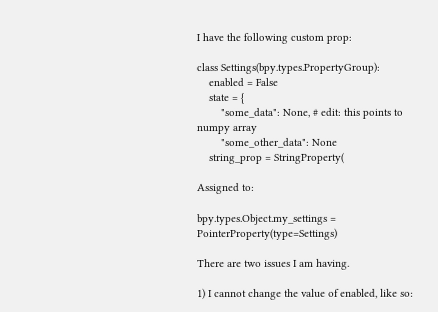I have the following custom prop:

class Settings(bpy.types.PropertyGroup):
    enabled = False
    state = {
        "some_data": None, # edit: this points to numpy array
        "some_other_data": None
    string_prop = StringProperty(

Assigned to:

bpy.types.Object.my_settings = PointerProperty(type=Settings)

There are two issues I am having.

1) I cannot change the value of enabled, like so: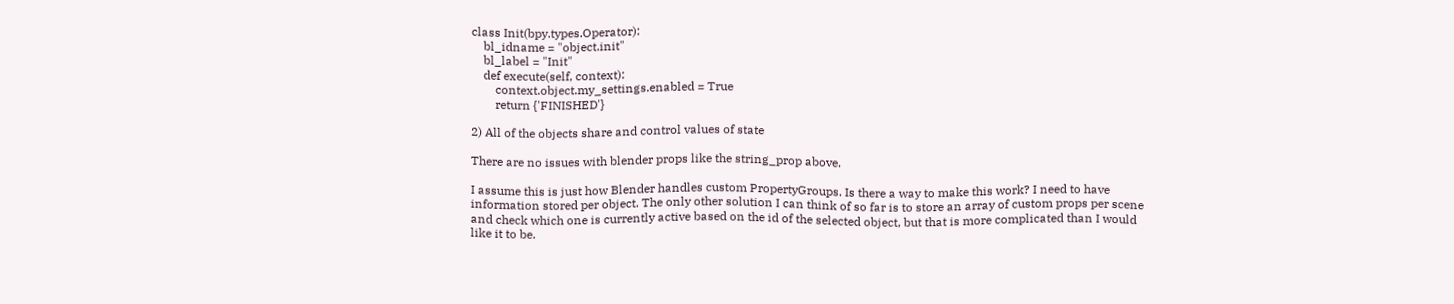class Init(bpy.types.Operator):
    bl_idname = "object.init"
    bl_label = "Init"
    def execute(self, context):
        context.object.my_settings.enabled = True
        return {'FINISHED'}

2) All of the objects share and control values of state

There are no issues with blender props like the string_prop above.

I assume this is just how Blender handles custom PropertyGroups. Is there a way to make this work? I need to have information stored per object. The only other solution I can think of so far is to store an array of custom props per scene and check which one is currently active based on the id of the selected object, but that is more complicated than I would like it to be.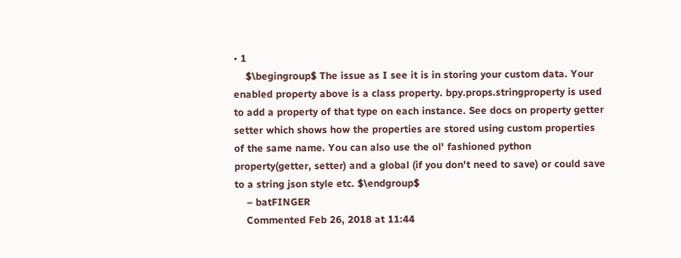• 1
    $\begingroup$ The issue as I see it is in storing your custom data. Your enabled property above is a class property. bpy.props.stringproperty is used to add a property of that type on each instance. See docs on property getter setter which shows how the properties are stored using custom properties of the same name. You can also use the ol' fashioned python property(getter, setter) and a global (if you don't need to save) or could save to a string json style etc. $\endgroup$
    – batFINGER
    Commented Feb 26, 2018 at 11:44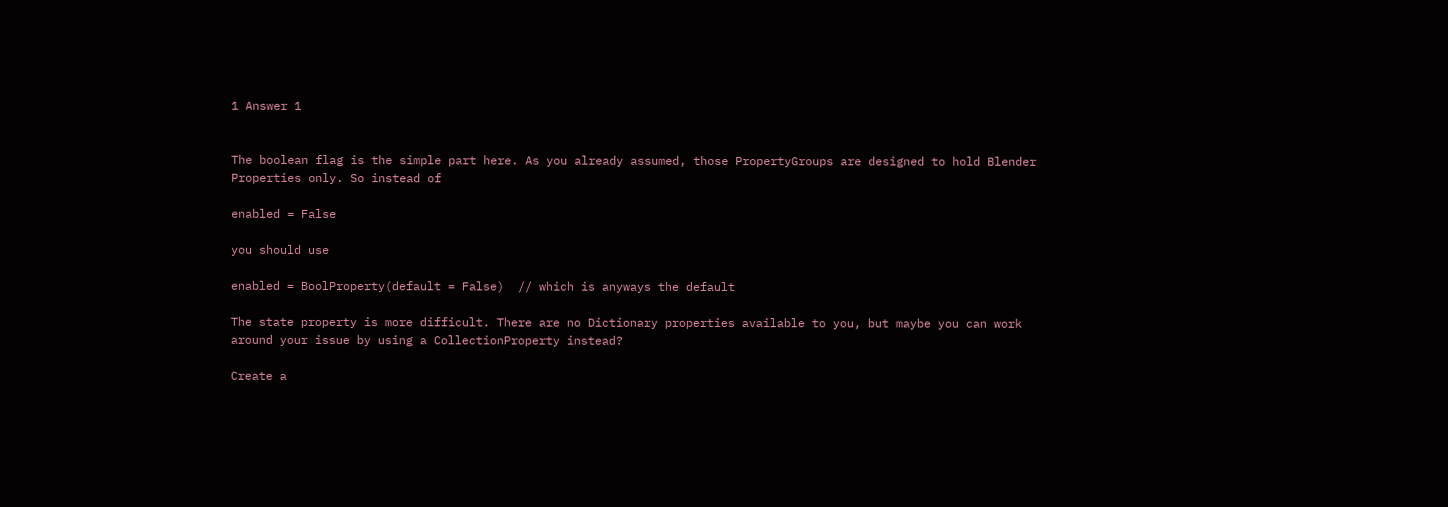1 Answer 1


The boolean flag is the simple part here. As you already assumed, those PropertyGroups are designed to hold Blender Properties only. So instead of

enabled = False

you should use

enabled = BoolProperty(default = False)  // which is anyways the default

The state property is more difficult. There are no Dictionary properties available to you, but maybe you can work around your issue by using a CollectionProperty instead?

Create a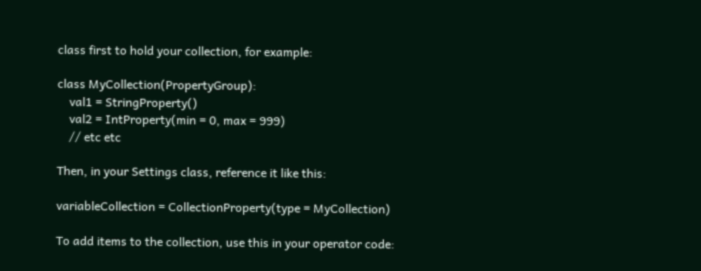class first to hold your collection, for example:

class MyCollection(PropertyGroup):
    val1 = StringProperty()
    val2 = IntProperty(min = 0, max = 999)
    // etc etc

Then, in your Settings class, reference it like this:

variableCollection = CollectionProperty(type = MyCollection)

To add items to the collection, use this in your operator code: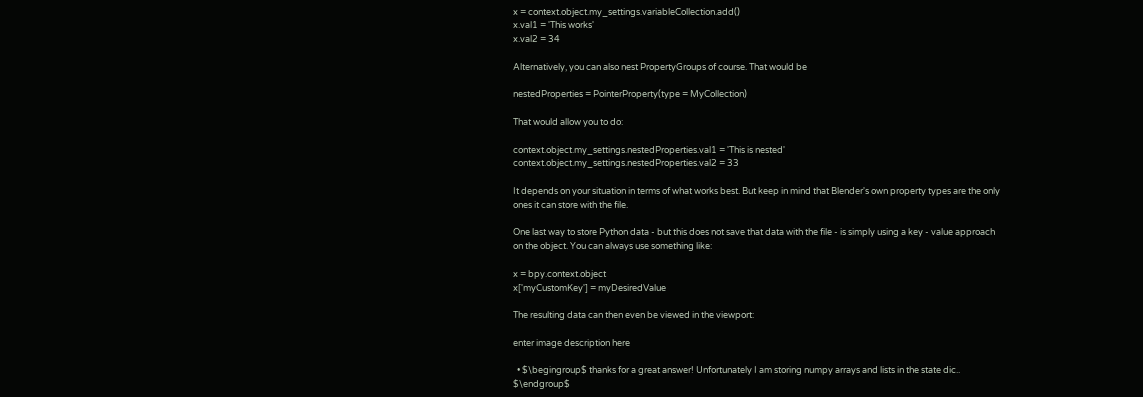x = context.object.my_settings.variableCollection.add()
x.val1 = 'This works'
x.val2 = 34

Alternatively, you can also nest PropertyGroups of course. That would be

nestedProperties = PointerProperty(type = MyCollection)

That would allow you to do:

context.object.my_settings.nestedProperties.val1 = 'This is nested'
context.object.my_settings.nestedProperties.val2 = 33

It depends on your situation in terms of what works best. But keep in mind that Blender's own property types are the only ones it can store with the file.

One last way to store Python data - but this does not save that data with the file - is simply using a key - value approach on the object. You can always use something like:

x = bpy.context.object
x['myCustomKey'] = myDesiredValue

The resulting data can then even be viewed in the viewport:

enter image description here

  • $\begingroup$ thanks for a great answer! Unfortunately I am storing numpy arrays and lists in the state dic.. $\endgroup$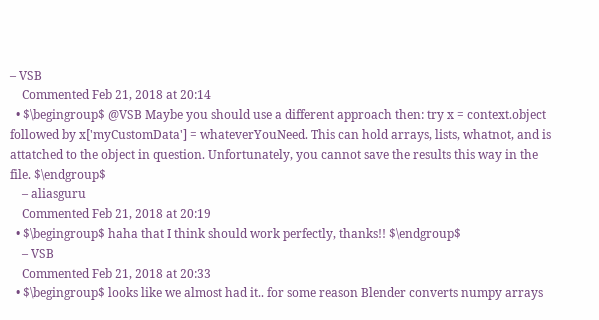– VSB
    Commented Feb 21, 2018 at 20:14
  • $\begingroup$ @VSB Maybe you should use a different approach then: try x = context.object followed by x['myCustomData'] = whateverYouNeed. This can hold arrays, lists, whatnot, and is attatched to the object in question. Unfortunately, you cannot save the results this way in the file. $\endgroup$
    – aliasguru
    Commented Feb 21, 2018 at 20:19
  • $\begingroup$ haha that I think should work perfectly, thanks!! $\endgroup$
    – VSB
    Commented Feb 21, 2018 at 20:33
  • $\begingroup$ looks like we almost had it.. for some reason Blender converts numpy arrays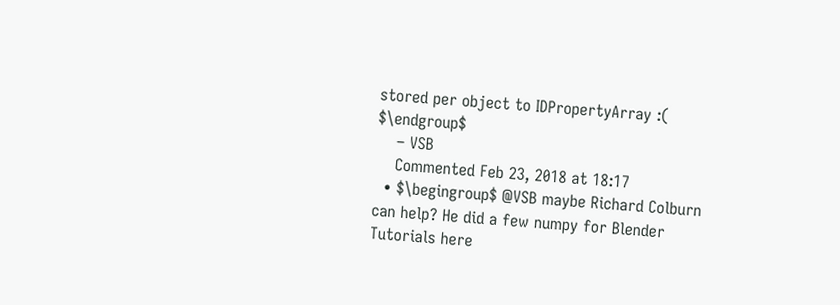stored per object to IDPropertyArray :( $\endgroup$
    – VSB
    Commented Feb 23, 2018 at 18:17
  • $\begingroup$ @VSB maybe Richard Colburn can help? He did a few numpy for Blender Tutorials here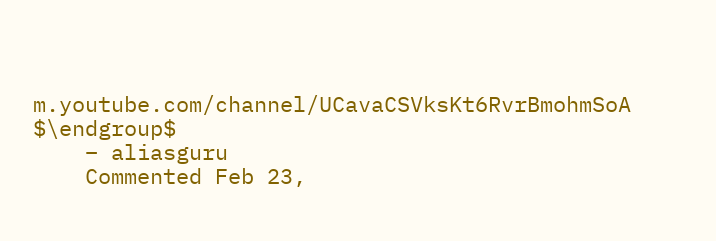m.youtube.com/channel/UCavaCSVksKt6RvrBmohmSoA $\endgroup$
    – aliasguru
    Commented Feb 23,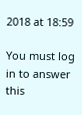2018 at 18:59

You must log in to answer this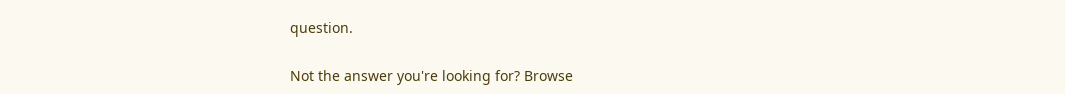question.

Not the answer you're looking for? Browse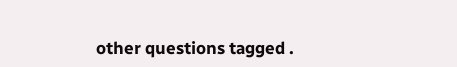other questions tagged .